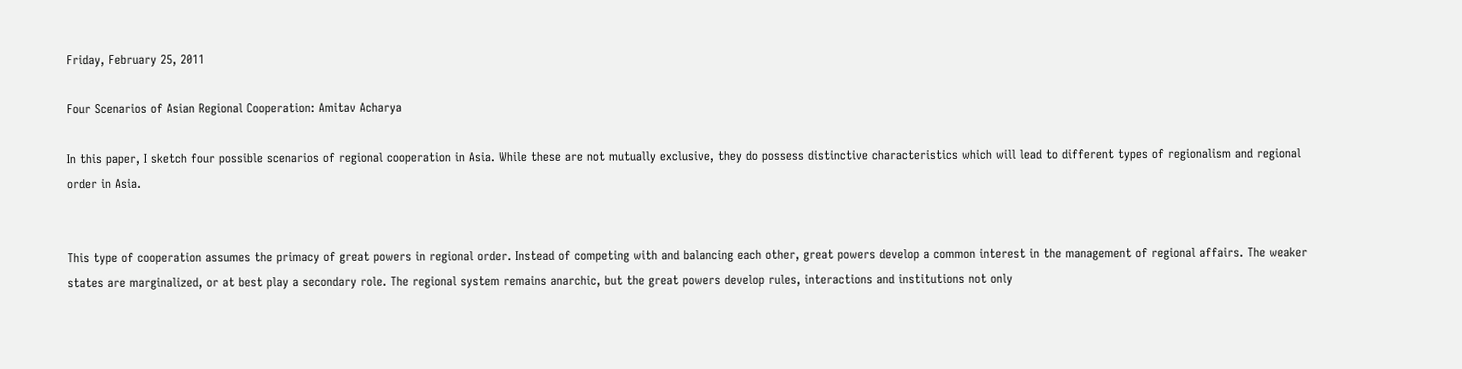Friday, February 25, 2011

Four Scenarios of Asian Regional Cooperation: Amitav Acharya

In this paper, I sketch four possible scenarios of regional cooperation in Asia. While these are not mutually exclusive, they do possess distinctive characteristics which will lead to different types of regionalism and regional order in Asia.


This type of cooperation assumes the primacy of great powers in regional order. Instead of competing with and balancing each other, great powers develop a common interest in the management of regional affairs. The weaker states are marginalized, or at best play a secondary role. The regional system remains anarchic, but the great powers develop rules, interactions and institutions not only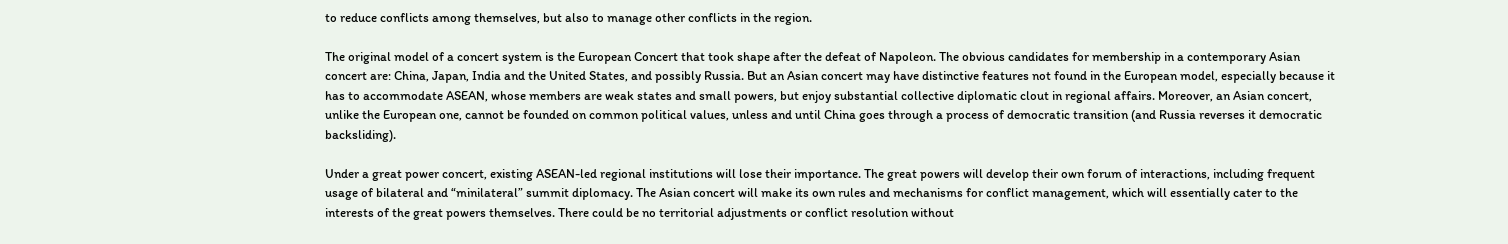to reduce conflicts among themselves, but also to manage other conflicts in the region.

The original model of a concert system is the European Concert that took shape after the defeat of Napoleon. The obvious candidates for membership in a contemporary Asian concert are: China, Japan, India and the United States, and possibly Russia. But an Asian concert may have distinctive features not found in the European model, especially because it has to accommodate ASEAN, whose members are weak states and small powers, but enjoy substantial collective diplomatic clout in regional affairs. Moreover, an Asian concert, unlike the European one, cannot be founded on common political values, unless and until China goes through a process of democratic transition (and Russia reverses it democratic backsliding).

Under a great power concert, existing ASEAN-led regional institutions will lose their importance. The great powers will develop their own forum of interactions, including frequent usage of bilateral and “minilateral” summit diplomacy. The Asian concert will make its own rules and mechanisms for conflict management, which will essentially cater to the interests of the great powers themselves. There could be no territorial adjustments or conflict resolution without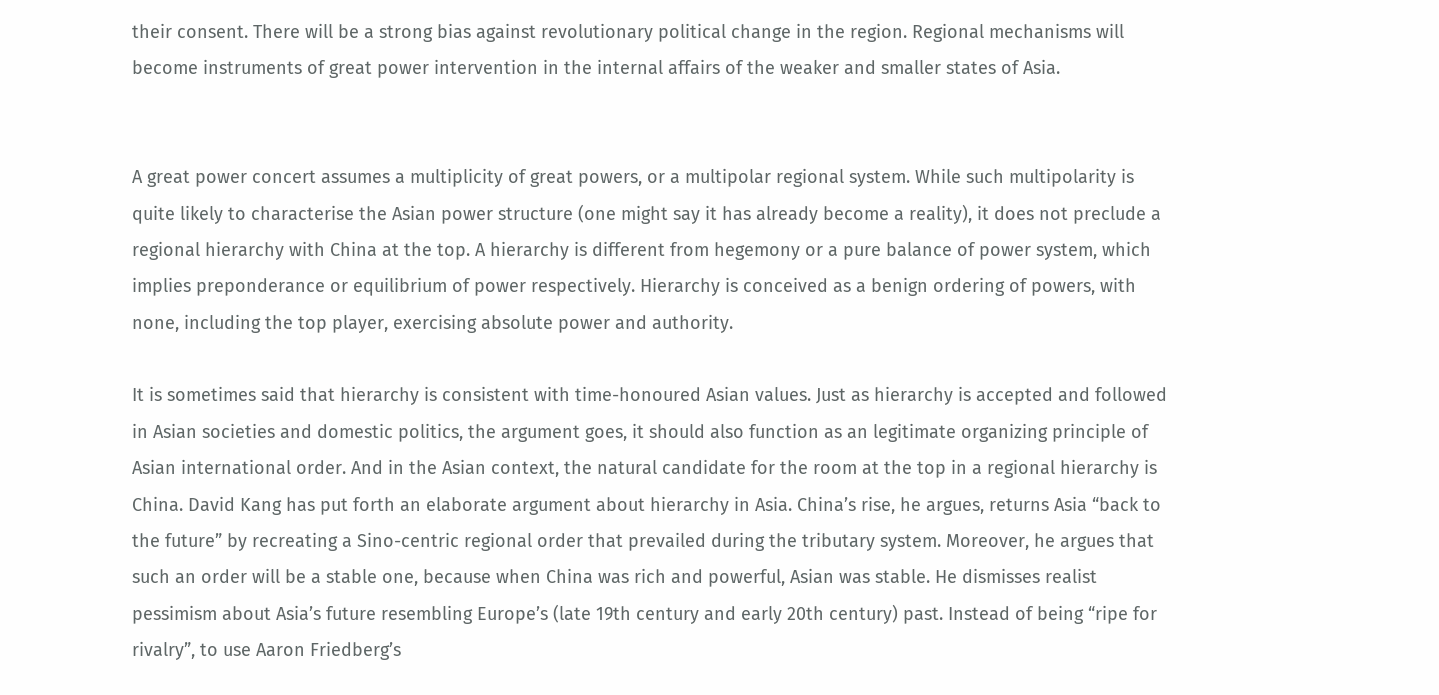their consent. There will be a strong bias against revolutionary political change in the region. Regional mechanisms will become instruments of great power intervention in the internal affairs of the weaker and smaller states of Asia.


A great power concert assumes a multiplicity of great powers, or a multipolar regional system. While such multipolarity is quite likely to characterise the Asian power structure (one might say it has already become a reality), it does not preclude a regional hierarchy with China at the top. A hierarchy is different from hegemony or a pure balance of power system, which implies preponderance or equilibrium of power respectively. Hierarchy is conceived as a benign ordering of powers, with none, including the top player, exercising absolute power and authority.

It is sometimes said that hierarchy is consistent with time-honoured Asian values. Just as hierarchy is accepted and followed in Asian societies and domestic politics, the argument goes, it should also function as an legitimate organizing principle of Asian international order. And in the Asian context, the natural candidate for the room at the top in a regional hierarchy is China. David Kang has put forth an elaborate argument about hierarchy in Asia. China’s rise, he argues, returns Asia “back to the future” by recreating a Sino-centric regional order that prevailed during the tributary system. Moreover, he argues that such an order will be a stable one, because when China was rich and powerful, Asian was stable. He dismisses realist pessimism about Asia’s future resembling Europe’s (late 19th century and early 20th century) past. Instead of being “ripe for rivalry”, to use Aaron Friedberg’s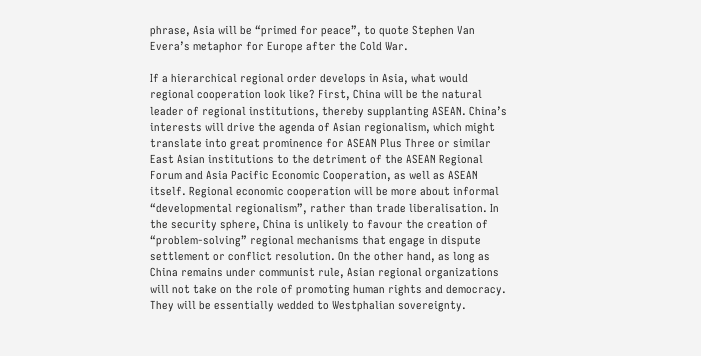phrase, Asia will be “primed for peace”, to quote Stephen Van Evera’s metaphor for Europe after the Cold War.

If a hierarchical regional order develops in Asia, what would regional cooperation look like? First, China will be the natural leader of regional institutions, thereby supplanting ASEAN. China’s interests will drive the agenda of Asian regionalism, which might translate into great prominence for ASEAN Plus Three or similar East Asian institutions to the detriment of the ASEAN Regional Forum and Asia Pacific Economic Cooperation, as well as ASEAN itself. Regional economic cooperation will be more about informal “developmental regionalism”, rather than trade liberalisation. In the security sphere, China is unlikely to favour the creation of “problem-solving” regional mechanisms that engage in dispute settlement or conflict resolution. On the other hand, as long as China remains under communist rule, Asian regional organizations will not take on the role of promoting human rights and democracy. They will be essentially wedded to Westphalian sovereignty.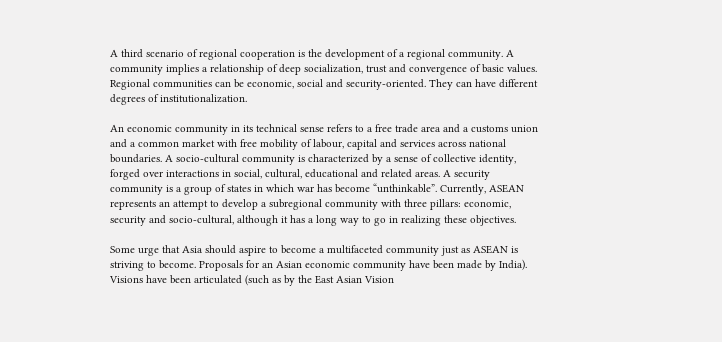A third scenario of regional cooperation is the development of a regional community. A community implies a relationship of deep socialization, trust and convergence of basic values. Regional communities can be economic, social and security-oriented. They can have different degrees of institutionalization.

An economic community in its technical sense refers to a free trade area and a customs union and a common market with free mobility of labour, capital and services across national boundaries. A socio-cultural community is characterized by a sense of collective identity, forged over interactions in social, cultural, educational and related areas. A security community is a group of states in which war has become “unthinkable”. Currently, ASEAN represents an attempt to develop a subregional community with three pillars: economic, security and socio-cultural, although it has a long way to go in realizing these objectives.

Some urge that Asia should aspire to become a multifaceted community just as ASEAN is striving to become. Proposals for an Asian economic community have been made by India). Visions have been articulated (such as by the East Asian Vision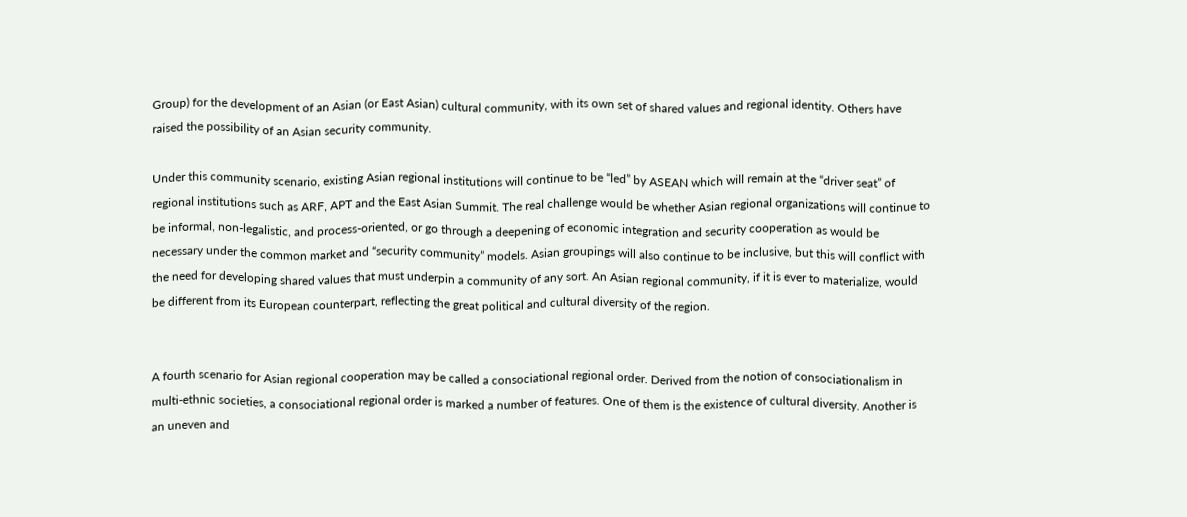Group) for the development of an Asian (or East Asian) cultural community, with its own set of shared values and regional identity. Others have raised the possibility of an Asian security community.

Under this community scenario, existing Asian regional institutions will continue to be “led” by ASEAN which will remain at the “driver seat” of regional institutions such as ARF, APT and the East Asian Summit. The real challenge would be whether Asian regional organizations will continue to be informal, non-legalistic, and process-oriented, or go through a deepening of economic integration and security cooperation as would be necessary under the common market and “security community” models. Asian groupings will also continue to be inclusive, but this will conflict with the need for developing shared values that must underpin a community of any sort. An Asian regional community, if it is ever to materialize, would be different from its European counterpart, reflecting the great political and cultural diversity of the region.


A fourth scenario for Asian regional cooperation may be called a consociational regional order. Derived from the notion of consociationalism in multi-ethnic societies, a consociational regional order is marked a number of features. One of them is the existence of cultural diversity. Another is an uneven and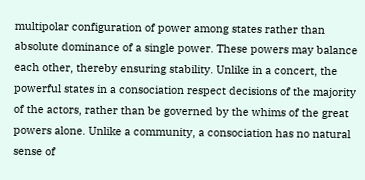multipolar configuration of power among states rather than absolute dominance of a single power. These powers may balance each other, thereby ensuring stability. Unlike in a concert, the powerful states in a consociation respect decisions of the majority of the actors, rather than be governed by the whims of the great powers alone. Unlike a community, a consociation has no natural sense of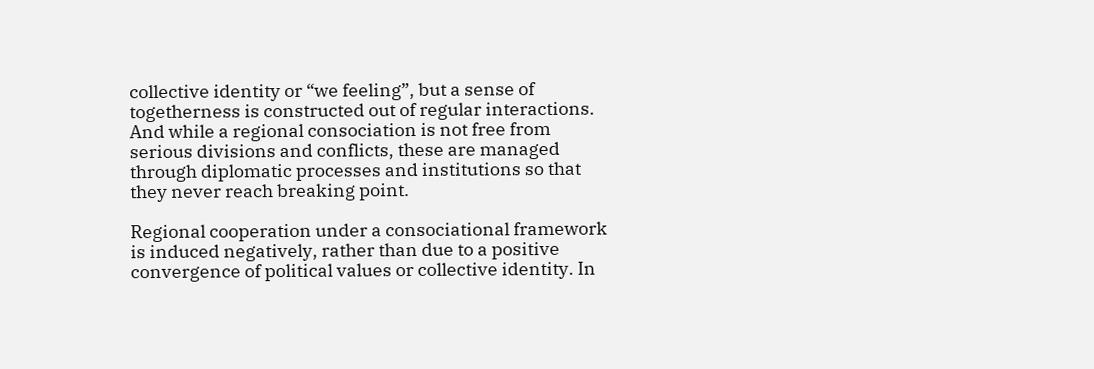collective identity or “we feeling”, but a sense of togetherness is constructed out of regular interactions. And while a regional consociation is not free from serious divisions and conflicts, these are managed through diplomatic processes and institutions so that they never reach breaking point.

Regional cooperation under a consociational framework is induced negatively, rather than due to a positive convergence of political values or collective identity. In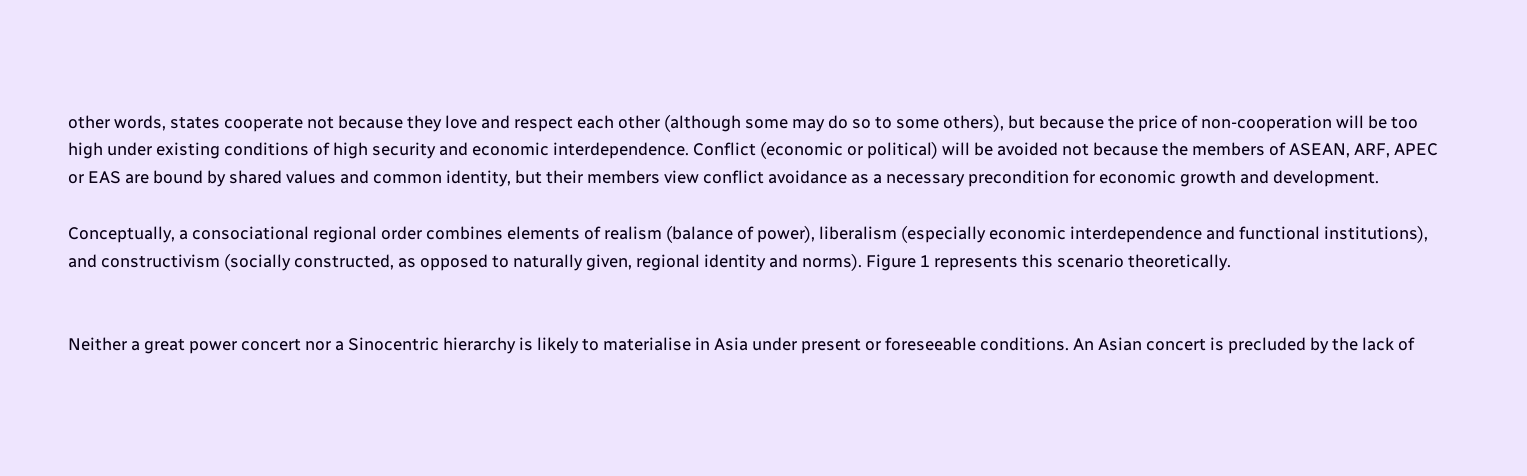other words, states cooperate not because they love and respect each other (although some may do so to some others), but because the price of non-cooperation will be too high under existing conditions of high security and economic interdependence. Conflict (economic or political) will be avoided not because the members of ASEAN, ARF, APEC or EAS are bound by shared values and common identity, but their members view conflict avoidance as a necessary precondition for economic growth and development.

Conceptually, a consociational regional order combines elements of realism (balance of power), liberalism (especially economic interdependence and functional institutions), and constructivism (socially constructed, as opposed to naturally given, regional identity and norms). Figure 1 represents this scenario theoretically.


Neither a great power concert nor a Sinocentric hierarchy is likely to materialise in Asia under present or foreseeable conditions. An Asian concert is precluded by the lack of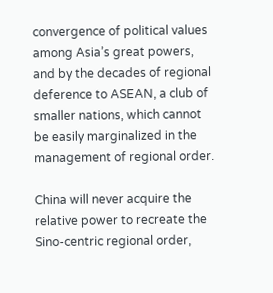convergence of political values among Asia’s great powers, and by the decades of regional deference to ASEAN, a club of smaller nations, which cannot be easily marginalized in the management of regional order.

China will never acquire the relative power to recreate the Sino-centric regional order,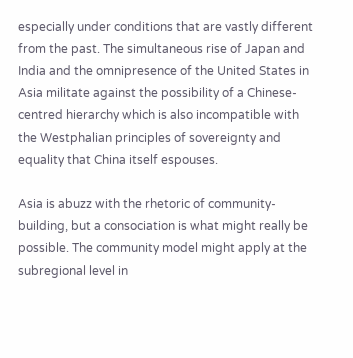especially under conditions that are vastly different from the past. The simultaneous rise of Japan and India and the omnipresence of the United States in Asia militate against the possibility of a Chinese-centred hierarchy which is also incompatible with the Westphalian principles of sovereignty and equality that China itself espouses.

Asia is abuzz with the rhetoric of community-building, but a consociation is what might really be possible. The community model might apply at the subregional level in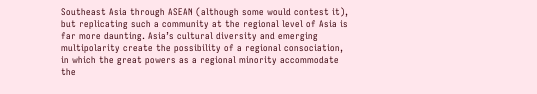Southeast Asia through ASEAN (although some would contest it), but replicating such a community at the regional level of Asia is far more daunting. Asia’s cultural diversity and emerging multipolarity create the possibility of a regional consociation, in which the great powers as a regional minority accommodate the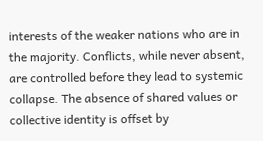interests of the weaker nations who are in the majority. Conflicts, while never absent, are controlled before they lead to systemic collapse. The absence of shared values or collective identity is offset by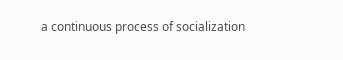a continuous process of socialization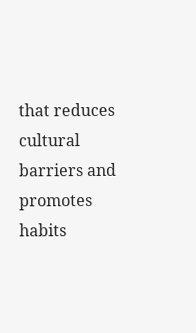that reduces cultural barriers and promotes habits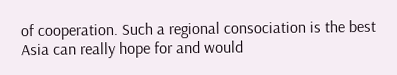of cooperation. Such a regional consociation is the best Asia can really hope for and would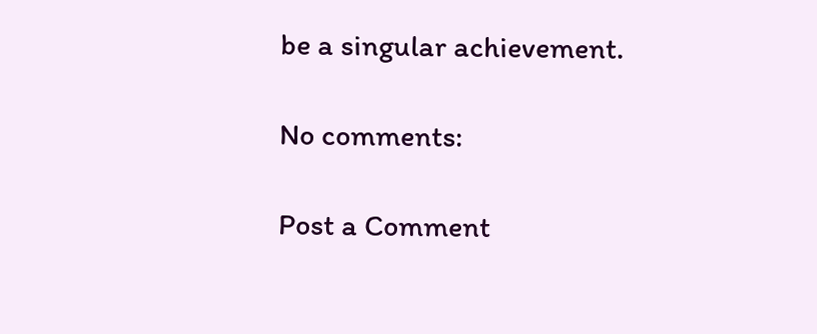be a singular achievement.

No comments:

Post a Comment